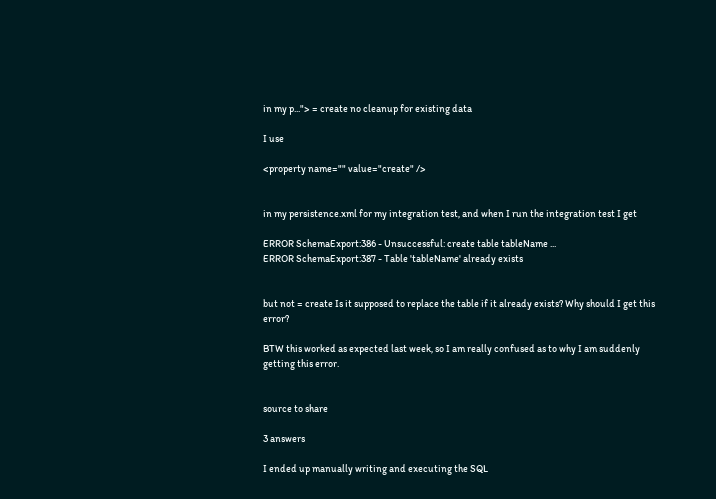in my p..."> = create no cleanup for existing data

I use

<property name="" value="create" />


in my persistence.xml for my integration test, and when I run the integration test I get

ERROR SchemaExport:386 - Unsuccessful: create table tableName ...
ERROR SchemaExport:387 - Table 'tableName' already exists


but not = create Is it supposed to replace the table if it already exists? Why should I get this error?

BTW this worked as expected last week, so I am really confused as to why I am suddenly getting this error.


source to share

3 answers

I ended up manually writing and executing the SQL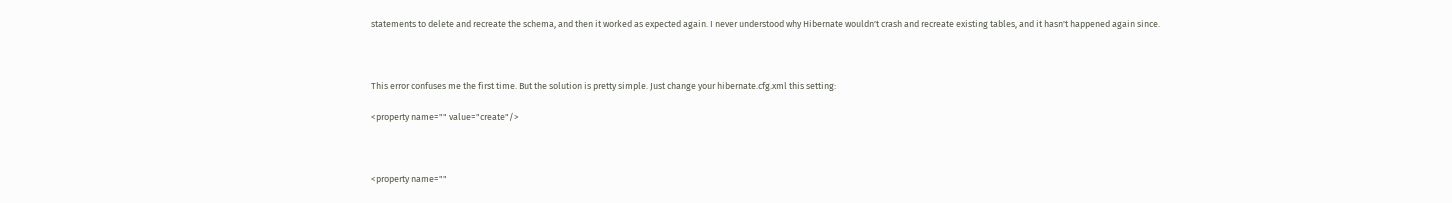statements to delete and recreate the schema, and then it worked as expected again. I never understood why Hibernate wouldn't crash and recreate existing tables, and it hasn't happened again since.



This error confuses me the first time. But the solution is pretty simple. Just change your hibernate.cfg.xml this setting:

<property name="" value="create"/>



<property name=""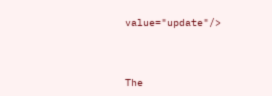value="update"/>




The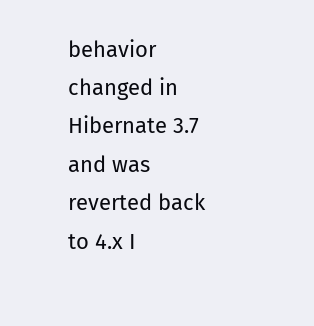behavior changed in Hibernate 3.7 and was reverted back to 4.x I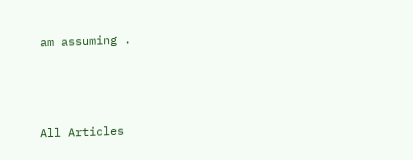am assuming .



All Articles